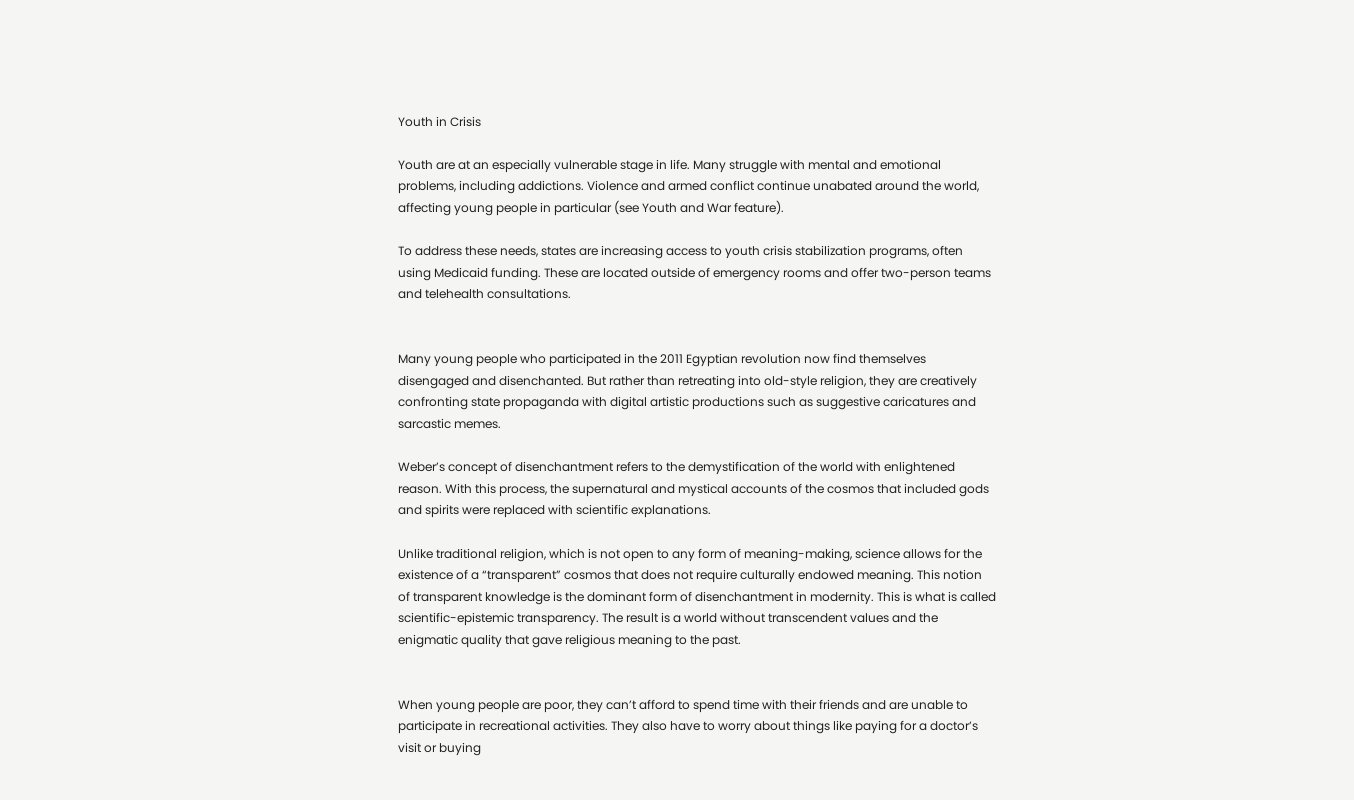Youth in Crisis

Youth are at an especially vulnerable stage in life. Many struggle with mental and emotional problems, including addictions. Violence and armed conflict continue unabated around the world, affecting young people in particular (see Youth and War feature).

To address these needs, states are increasing access to youth crisis stabilization programs, often using Medicaid funding. These are located outside of emergency rooms and offer two-person teams and telehealth consultations.


Many young people who participated in the 2011 Egyptian revolution now find themselves disengaged and disenchanted. But rather than retreating into old-style religion, they are creatively confronting state propaganda with digital artistic productions such as suggestive caricatures and sarcastic memes.

Weber’s concept of disenchantment refers to the demystification of the world with enlightened reason. With this process, the supernatural and mystical accounts of the cosmos that included gods and spirits were replaced with scientific explanations.

Unlike traditional religion, which is not open to any form of meaning-making, science allows for the existence of a “transparent” cosmos that does not require culturally endowed meaning. This notion of transparent knowledge is the dominant form of disenchantment in modernity. This is what is called scientific-epistemic transparency. The result is a world without transcendent values and the enigmatic quality that gave religious meaning to the past.


When young people are poor, they can’t afford to spend time with their friends and are unable to participate in recreational activities. They also have to worry about things like paying for a doctor’s visit or buying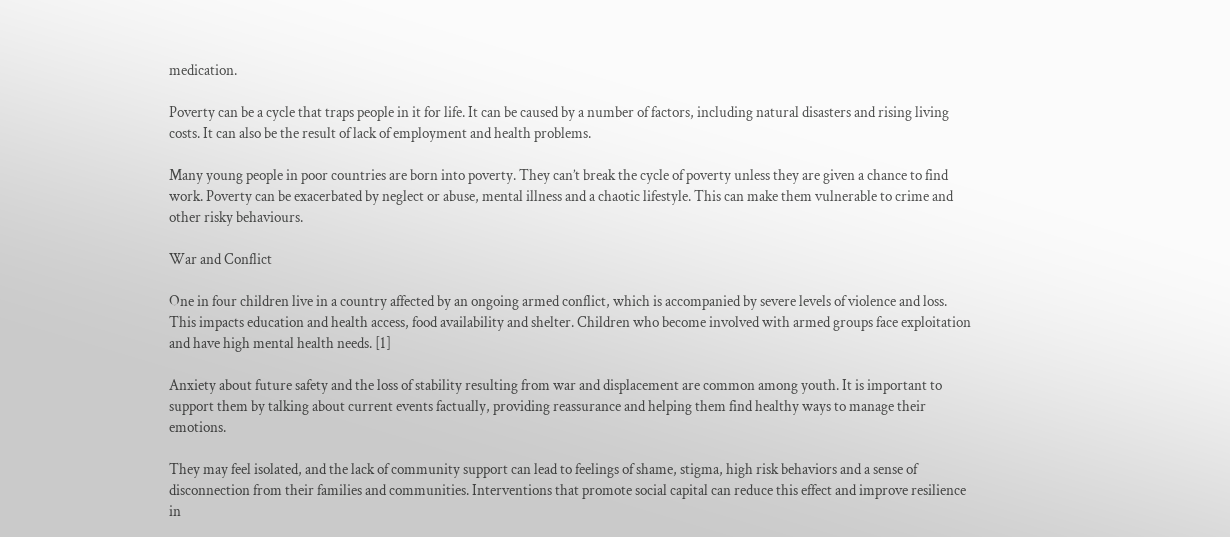medication.

Poverty can be a cycle that traps people in it for life. It can be caused by a number of factors, including natural disasters and rising living costs. It can also be the result of lack of employment and health problems.

Many young people in poor countries are born into poverty. They can’t break the cycle of poverty unless they are given a chance to find work. Poverty can be exacerbated by neglect or abuse, mental illness and a chaotic lifestyle. This can make them vulnerable to crime and other risky behaviours.

War and Conflict

One in four children live in a country affected by an ongoing armed conflict, which is accompanied by severe levels of violence and loss. This impacts education and health access, food availability and shelter. Children who become involved with armed groups face exploitation and have high mental health needs. [1]

Anxiety about future safety and the loss of stability resulting from war and displacement are common among youth. It is important to support them by talking about current events factually, providing reassurance and helping them find healthy ways to manage their emotions.

They may feel isolated, and the lack of community support can lead to feelings of shame, stigma, high risk behaviors and a sense of disconnection from their families and communities. Interventions that promote social capital can reduce this effect and improve resilience in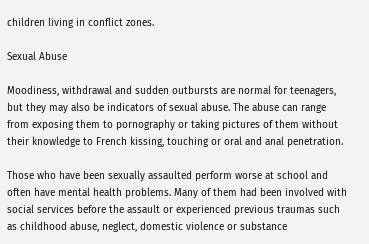children living in conflict zones.

Sexual Abuse

Moodiness, withdrawal and sudden outbursts are normal for teenagers, but they may also be indicators of sexual abuse. The abuse can range from exposing them to pornography or taking pictures of them without their knowledge to French kissing, touching or oral and anal penetration.

Those who have been sexually assaulted perform worse at school and often have mental health problems. Many of them had been involved with social services before the assault or experienced previous traumas such as childhood abuse, neglect, domestic violence or substance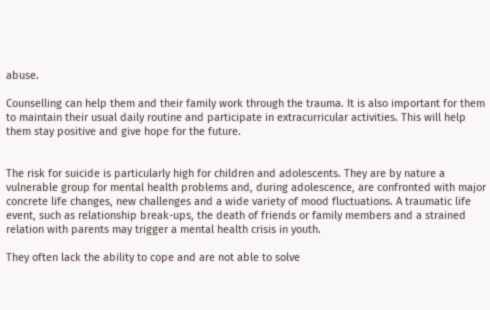abuse.

Counselling can help them and their family work through the trauma. It is also important for them to maintain their usual daily routine and participate in extracurricular activities. This will help them stay positive and give hope for the future.


The risk for suicide is particularly high for children and adolescents. They are by nature a vulnerable group for mental health problems and, during adolescence, are confronted with major concrete life changes, new challenges and a wide variety of mood fluctuations. A traumatic life event, such as relationship break-ups, the death of friends or family members and a strained relation with parents may trigger a mental health crisis in youth.

They often lack the ability to cope and are not able to solve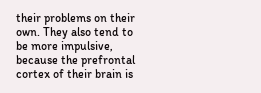their problems on their own. They also tend to be more impulsive, because the prefrontal cortex of their brain is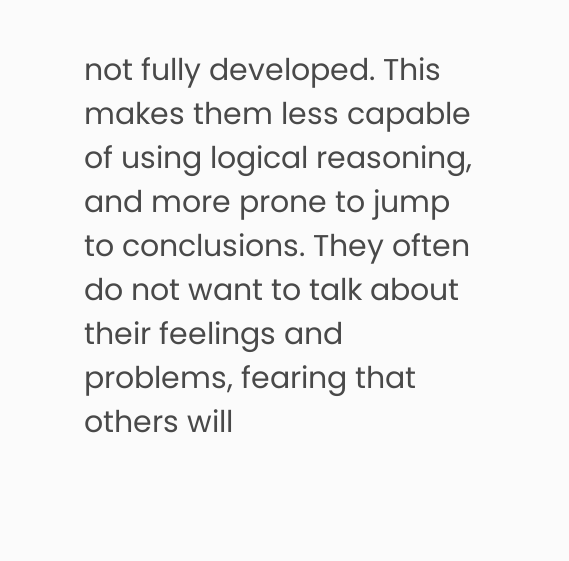not fully developed. This makes them less capable of using logical reasoning, and more prone to jump to conclusions. They often do not want to talk about their feelings and problems, fearing that others will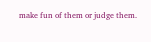make fun of them or judge them.